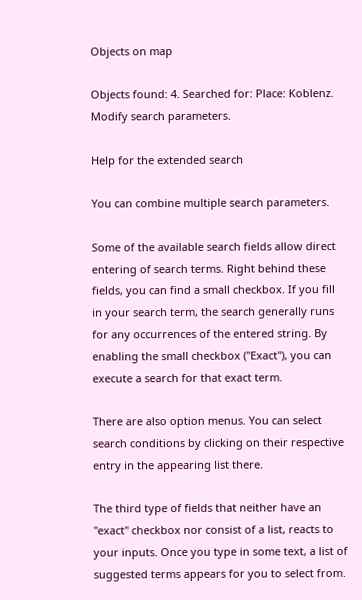Objects on map

Objects found: 4. Searched for: Place: Koblenz. Modify search parameters.

Help for the extended search

You can combine multiple search parameters.

Some of the available search fields allow direct entering of search terms. Right behind these fields, you can find a small checkbox. If you fill in your search term, the search generally runs for any occurrences of the entered string. By enabling the small checkbox ("Exact"), you can execute a search for that exact term.

There are also option menus. You can select search conditions by clicking on their respective entry in the appearing list there.

The third type of fields that neither have an "exact" checkbox nor consist of a list, reacts to your inputs. Once you type in some text, a list of suggested terms appears for you to select from.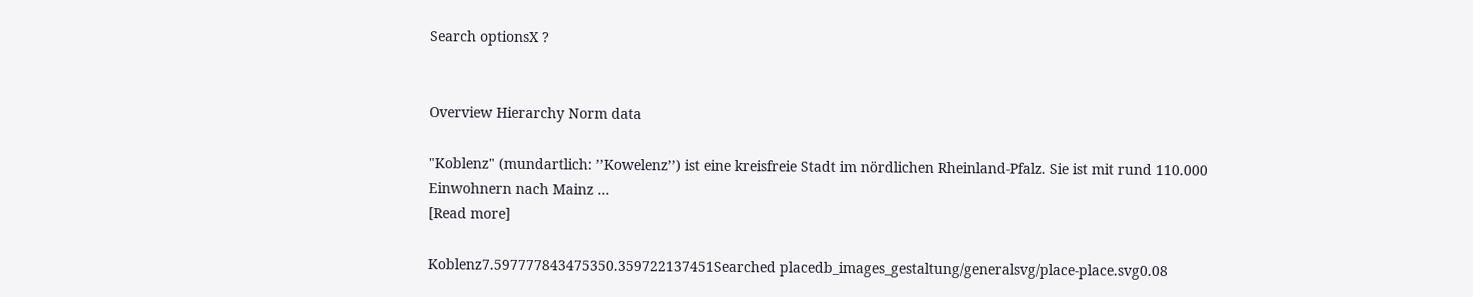Search optionsX ?


Overview Hierarchy Norm data

"Koblenz" (mundartlich: ’’Kowelenz’’) ist eine kreisfreie Stadt im nördlichen Rheinland-Pfalz. Sie ist mit rund 110.000 Einwohnern nach Mainz ...
[Read more]

Koblenz7.597777843475350.359722137451Searched placedb_images_gestaltung/generalsvg/place-place.svg0.08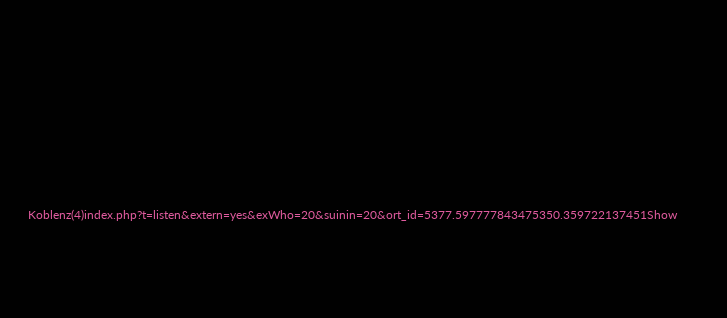Koblenz(4)index.php?t=listen&extern=yes&exWho=20&suinin=20&ort_id=5377.597777843475350.359722137451Show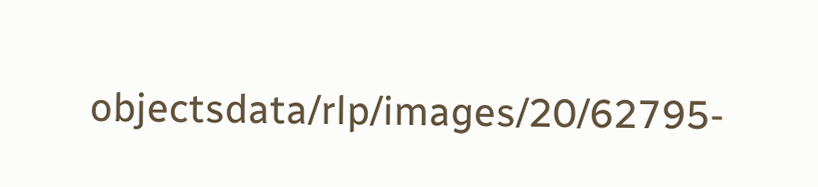objectsdata/rlp/images/20/62795-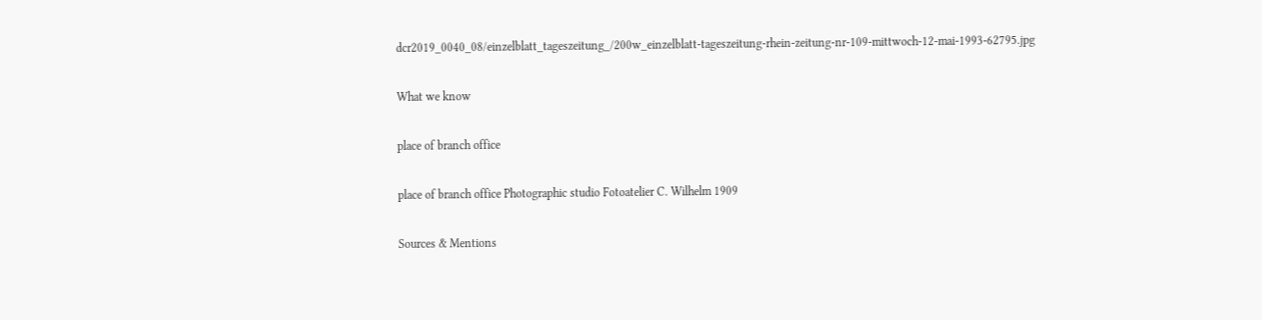dcr2019_0040_08/einzelblatt_tageszeitung_/200w_einzelblatt-tageszeitung-rhein-zeitung-nr-109-mittwoch-12-mai-1993-62795.jpg

What we know

place of branch office

place of branch office Photographic studio Fotoatelier C. Wilhelm 1909

Sources & Mentions